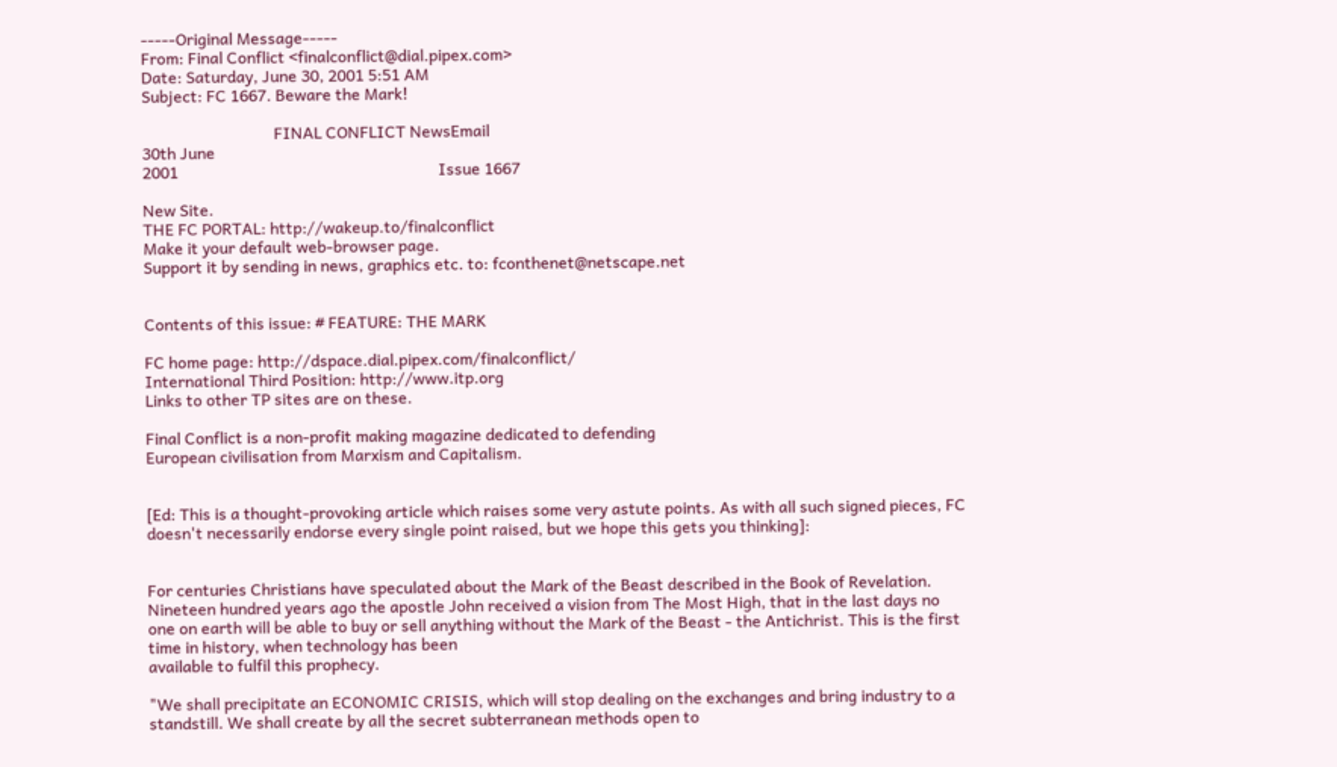-----Original Message-----
From: Final Conflict <finalconflict@dial.pipex.com>
Date: Saturday, June 30, 2001 5:51 AM
Subject: FC 1667. Beware the Mark!

                                 FINAL CONFLICT NewsEmail
30th June
2001                                                                 Issue 1667

New Site.
THE FC PORTAL: http://wakeup.to/finalconflict
Make it your default web-browser page.
Support it by sending in news, graphics etc. to: fconthenet@netscape.net


Contents of this issue: # FEATURE: THE MARK

FC home page: http://dspace.dial.pipex.com/finalconflict/
International Third Position: http://www.itp.org
Links to other TP sites are on these.

Final Conflict is a non-profit making magazine dedicated to defending
European civilisation from Marxism and Capitalism.


[Ed: This is a thought-provoking article which raises some very astute points. As with all such signed pieces, FC doesn't necessarily endorse every single point raised, but we hope this gets you thinking]:


For centuries Christians have speculated about the Mark of the Beast described in the Book of Revelation. Nineteen hundred years ago the apostle John received a vision from The Most High, that in the last days no one on earth will be able to buy or sell anything without the Mark of the Beast - the Antichrist. This is the first time in history, when technology has been
available to fulfil this prophecy.

"We shall precipitate an ECONOMIC CRISIS, which will stop dealing on the exchanges and bring industry to a standstill. We shall create by all the secret subterranean methods open to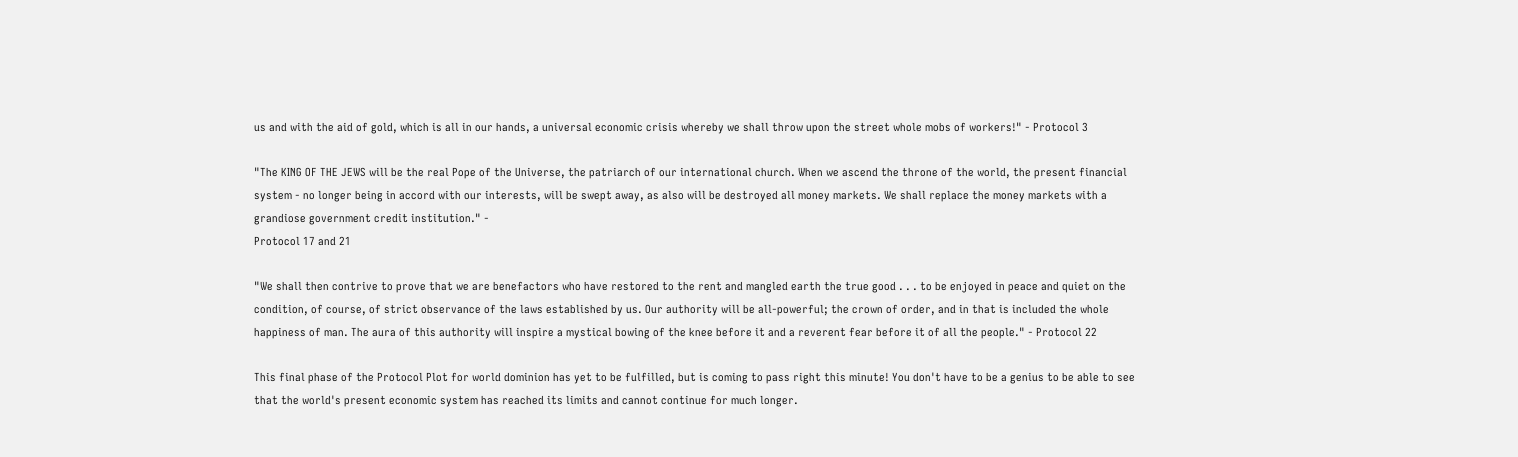us and with the aid of gold, which is all in our hands, a universal economic crisis whereby we shall throw upon the street whole mobs of workers!" - Protocol 3

"The KING OF THE JEWS will be the real Pope of the Universe, the patriarch of our international church. When we ascend the throne of the world, the present financial system - no longer being in accord with our interests, will be swept away, as also will be destroyed all money markets. We shall replace the money markets with a grandiose government credit institution." -
Protocol 17 and 21

"We shall then contrive to prove that we are benefactors who have restored to the rent and mangled earth the true good . . . to be enjoyed in peace and quiet on the condition, of course, of strict observance of the laws established by us. Our authority will be all-powerful; the crown of order, and in that is included the whole happiness of man. The aura of this authority will inspire a mystical bowing of the knee before it and a reverent fear before it of all the people." - Protocol 22

This final phase of the Protocol Plot for world dominion has yet to be fulfilled, but is coming to pass right this minute! You don't have to be a genius to be able to see that the world's present economic system has reached its limits and cannot continue for much longer.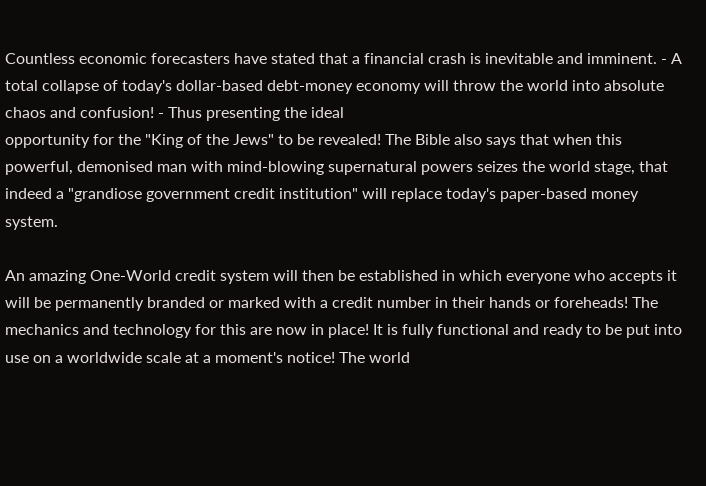Countless economic forecasters have stated that a financial crash is inevitable and imminent. - A total collapse of today's dollar-based debt-money economy will throw the world into absolute chaos and confusion! - Thus presenting the ideal
opportunity for the "King of the Jews" to be revealed! The Bible also says that when this powerful, demonised man with mind-blowing supernatural powers seizes the world stage, that indeed a "grandiose government credit institution" will replace today's paper-based money system.

An amazing One-World credit system will then be established in which everyone who accepts it will be permanently branded or marked with a credit number in their hands or foreheads! The mechanics and technology for this are now in place! It is fully functional and ready to be put into use on a worldwide scale at a moment's notice! The world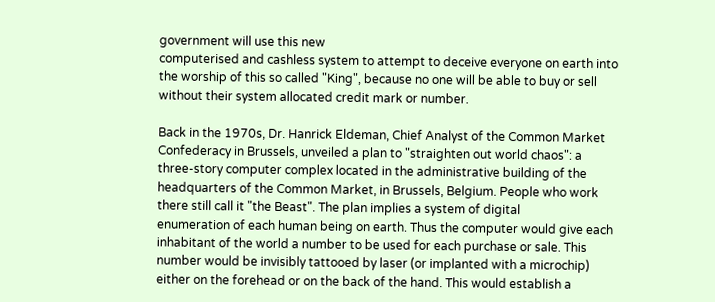government will use this new
computerised and cashless system to attempt to deceive everyone on earth into the worship of this so called "King", because no one will be able to buy or sell without their system allocated credit mark or number.

Back in the 1970s, Dr. Hanrick Eldeman, Chief Analyst of the Common Market Confederacy in Brussels, unveiled a plan to "straighten out world chaos": a three-story computer complex located in the administrative building of the headquarters of the Common Market, in Brussels, Belgium. People who work there still call it "the Beast". The plan implies a system of digital
enumeration of each human being on earth. Thus the computer would give each inhabitant of the world a number to be used for each purchase or sale. This number would be invisibly tattooed by laser (or implanted with a microchip) either on the forehead or on the back of the hand. This would establish a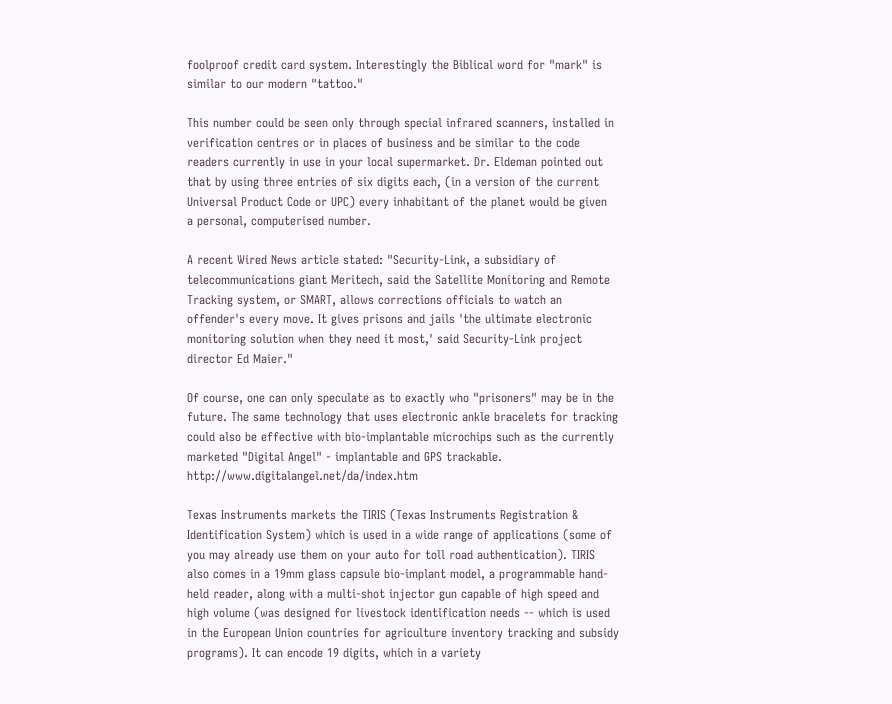foolproof credit card system. Interestingly the Biblical word for "mark" is
similar to our modern "tattoo."

This number could be seen only through special infrared scanners, installed in verification centres or in places of business and be similar to the code readers currently in use in your local supermarket. Dr. Eldeman pointed out that by using three entries of six digits each, (in a version of the current Universal Product Code or UPC) every inhabitant of the planet would be given
a personal, computerised number.

A recent Wired News article stated: "Security-Link, a subsidiary of telecommunications giant Meritech, said the Satellite Monitoring and Remote Tracking system, or SMART, allows corrections officials to watch an offender's every move. It gives prisons and jails 'the ultimate electronic monitoring solution when they need it most,' said Security-Link project director Ed Maier."

Of course, one can only speculate as to exactly who "prisoners" may be in the future. The same technology that uses electronic ankle bracelets for tracking could also be effective with bio-implantable microchips such as the currently marketed "Digital Angel" - implantable and GPS trackable. http://www.digitalangel.net/da/index.htm

Texas Instruments markets the TIRIS (Texas Instruments Registration & Identification System) which is used in a wide range of applications (some of you may already use them on your auto for toll road authentication). TIRIS also comes in a 19mm glass capsule bio-implant model, a programmable hand-held reader, along with a multi-shot injector gun capable of high speed and high volume (was designed for livestock identification needs -- which is used in the European Union countries for agriculture inventory tracking and subsidy programs). It can encode 19 digits, which in a variety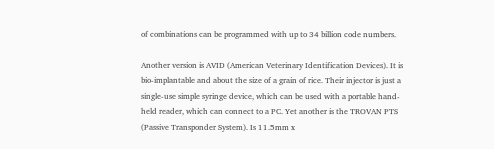of combinations can be programmed with up to 34 billion code numbers.

Another version is AVID (American Veterinary Identification Devices). It is bio-implantable and about the size of a grain of rice. Their injector is just a single-use simple syringe device, which can be used with a portable hand-held reader, which can connect to a PC. Yet another is the TROVAN PTS (Passive Transponder System). Is 11.5mm x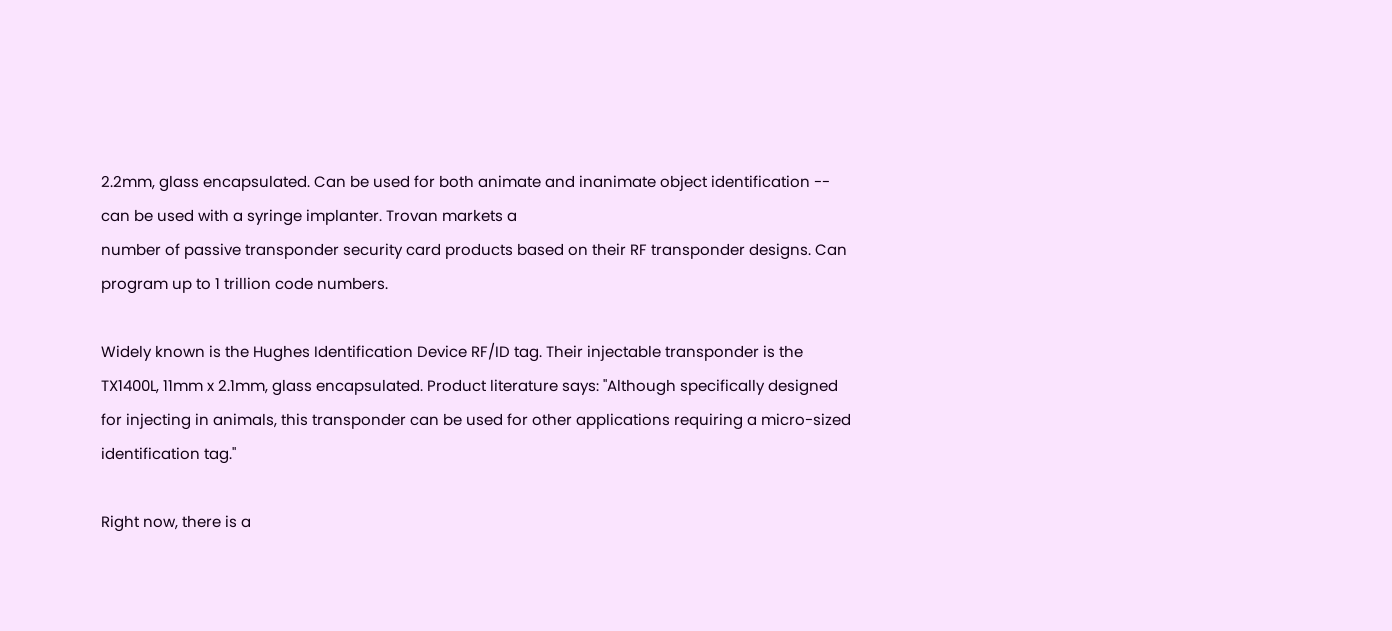2.2mm, glass encapsulated. Can be used for both animate and inanimate object identification -- can be used with a syringe implanter. Trovan markets a
number of passive transponder security card products based on their RF transponder designs. Can program up to 1 trillion code numbers.

Widely known is the Hughes Identification Device RF/ID tag. Their injectable transponder is the TX1400L, 11mm x 2.1mm, glass encapsulated. Product literature says: "Although specifically designed for injecting in animals, this transponder can be used for other applications requiring a micro-sized identification tag."

Right now, there is a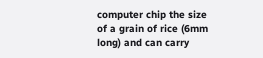computer chip the size of a grain of rice (6mm long) and can carry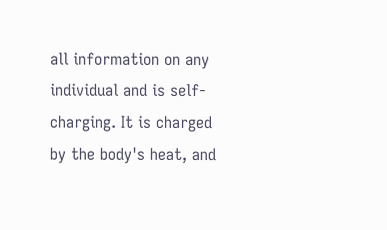all information on any individual and is self-charging. It is charged by the body's heat, and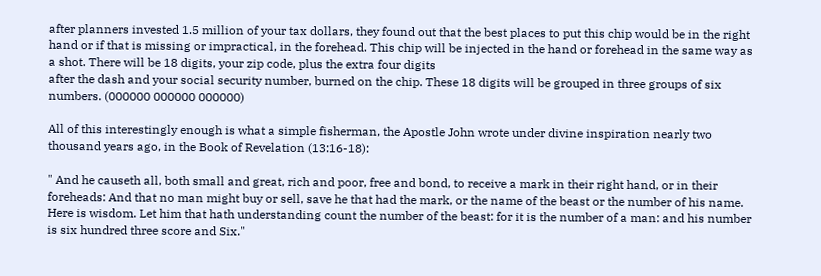after planners invested 1.5 million of your tax dollars, they found out that the best places to put this chip would be in the right hand or if that is missing or impractical, in the forehead. This chip will be injected in the hand or forehead in the same way as a shot. There will be 18 digits, your zip code, plus the extra four digits
after the dash and your social security number, burned on the chip. These 18 digits will be grouped in three groups of six numbers. (000000 000000 000000)

All of this interestingly enough is what a simple fisherman, the Apostle John wrote under divine inspiration nearly two thousand years ago, in the Book of Revelation (13:16-18):

" And he causeth all, both small and great, rich and poor, free and bond, to receive a mark in their right hand, or in their foreheads: And that no man might buy or sell, save he that had the mark, or the name of the beast or the number of his name. Here is wisdom. Let him that hath understanding count the number of the beast: for it is the number of a man: and his number
is six hundred three score and Six."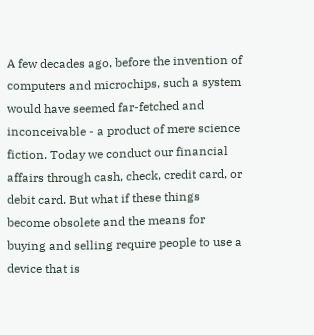A few decades ago, before the invention of computers and microchips, such a system would have seemed far-fetched and inconceivable - a product of mere science fiction. Today we conduct our financial affairs through cash, check, credit card, or debit card. But what if these things become obsolete and the means for buying and selling require people to use a device that is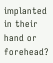implanted in their hand or forehead?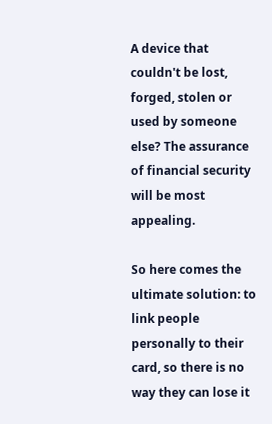A device that couldn't be lost, forged, stolen or used by someone else? The assurance of financial security will be most appealing.

So here comes the ultimate solution: to link people personally to their card, so there is no way they can lose it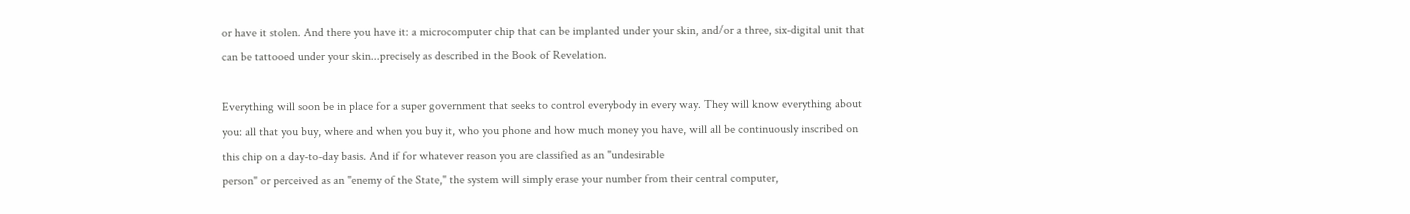or have it stolen. And there you have it: a microcomputer chip that can be implanted under your skin, and/or a three, six-digital unit that can be tattooed under your skin...precisely as described in the Book of Revelation.

Everything will soon be in place for a super government that seeks to control everybody in every way. They will know everything about you: all that you buy, where and when you buy it, who you phone and how much money you have, will all be continuously inscribed on this chip on a day-to-day basis. And if for whatever reason you are classified as an "undesirable
person" or perceived as an "enemy of the State," the system will simply erase your number from their central computer,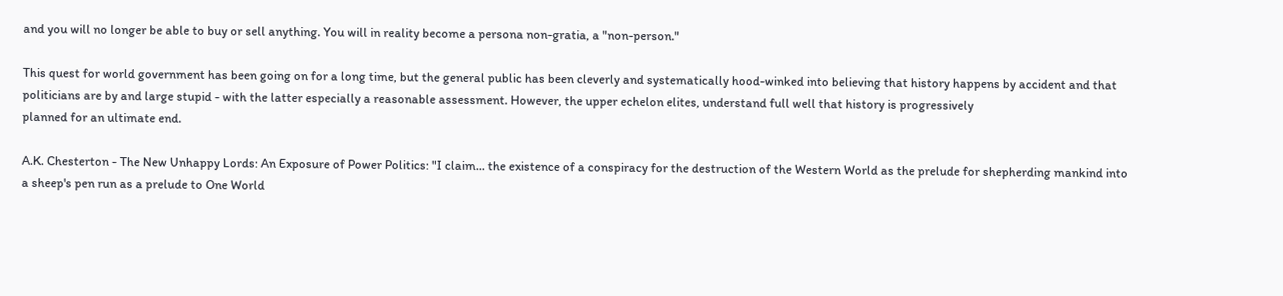and you will no longer be able to buy or sell anything. You will in reality become a persona non-gratia, a "non-person."

This quest for world government has been going on for a long time, but the general public has been cleverly and systematically hood-winked into believing that history happens by accident and that politicians are by and large stupid - with the latter especially a reasonable assessment. However, the upper echelon elites, understand full well that history is progressively
planned for an ultimate end.

A.K. Chesterton - The New Unhappy Lords: An Exposure of Power Politics: "I claim... the existence of a conspiracy for the destruction of the Western World as the prelude for shepherding mankind into a sheep's pen run as a prelude to One World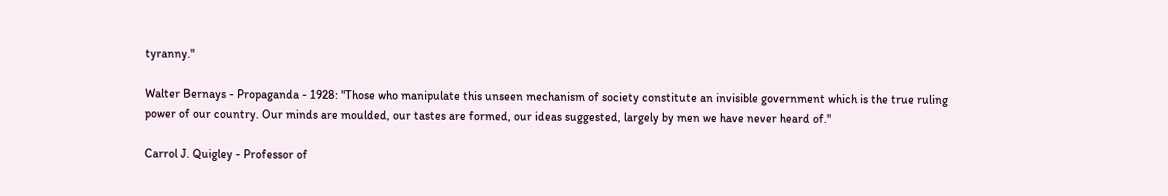tyranny."

Walter Bernays - Propaganda - 1928: "Those who manipulate this unseen mechanism of society constitute an invisible government which is the true ruling power of our country. Our minds are moulded, our tastes are formed, our ideas suggested, largely by men we have never heard of."

Carrol J. Quigley - Professor of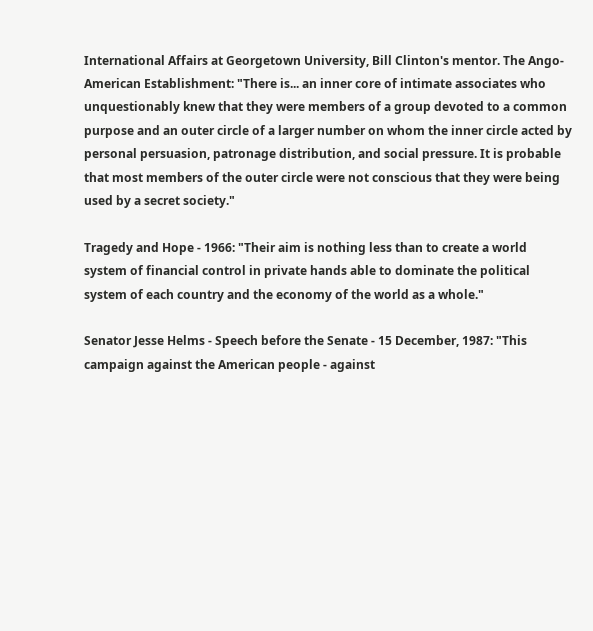International Affairs at Georgetown University, Bill Clinton's mentor. The Ango-American Establishment: "There is... an inner core of intimate associates who unquestionably knew that they were members of a group devoted to a common purpose and an outer circle of a larger number on whom the inner circle acted by personal persuasion, patronage distribution, and social pressure. It is probable that most members of the outer circle were not conscious that they were being used by a secret society."

Tragedy and Hope - 1966: "Their aim is nothing less than to create a world system of financial control in private hands able to dominate the political system of each country and the economy of the world as a whole."

Senator Jesse Helms - Speech before the Senate - 15 December, 1987: "This campaign against the American people - against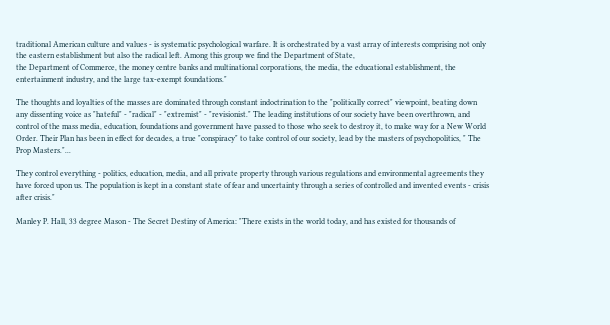traditional American culture and values - is systematic psychological warfare. It is orchestrated by a vast array of interests comprising not only the eastern establishment but also the radical left. Among this group we find the Department of State,
the Department of Commerce, the money centre banks and multinational corporations, the media, the educational establishment, the entertainment industry, and the large tax-exempt foundations."

The thoughts and loyalties of the masses are dominated through constant indoctrination to the "politically correct" viewpoint, beating down any dissenting voice as "hateful" - "radical" - "extremist" - "revisionist." The leading institutions of our society have been overthrown, and control of the mass media, education, foundations and government have passed to those who seek to destroy it, to make way for a New World Order. Their Plan has been in effect for decades, a true "conspiracy" to take control of our society, lead by the masters of psychopolitics, " The Prop Masters."...

They control everything - politics, education, media, and all private property through various regulations and environmental agreements they have forced upon us. The population is kept in a constant state of fear and uncertainty through a series of controlled and invented events - crisis after crisis."

Manley P. Hall, 33 degree Mason - The Secret Destiny of America: "There exists in the world today, and has existed for thousands of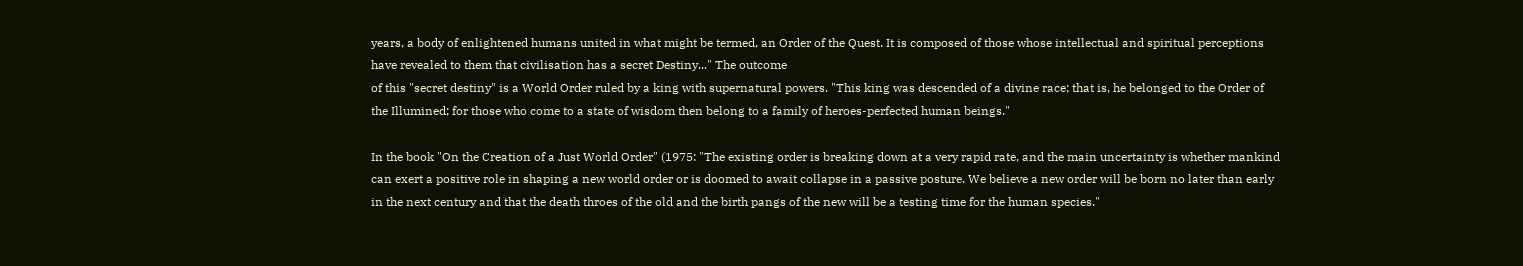years, a body of enlightened humans united in what might be termed, an Order of the Quest. It is composed of those whose intellectual and spiritual perceptions have revealed to them that civilisation has a secret Destiny..." The outcome
of this "secret destiny" is a World Order ruled by a king with supernatural powers. "This king was descended of a divine race; that is, he belonged to the Order of the Illumined; for those who come to a state of wisdom then belong to a family of heroes-perfected human beings."

In the book "On the Creation of a Just World Order" (1975: "The existing order is breaking down at a very rapid rate, and the main uncertainty is whether mankind can exert a positive role in shaping a new world order or is doomed to await collapse in a passive posture. We believe a new order will be born no later than early in the next century and that the death throes of the old and the birth pangs of the new will be a testing time for the human species."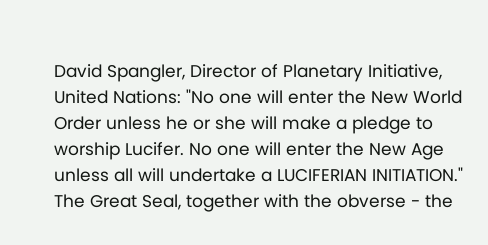David Spangler, Director of Planetary Initiative, United Nations: "No one will enter the New World Order unless he or she will make a pledge to worship Lucifer. No one will enter the New Age unless all will undertake a LUCIFERIAN INITIATION."
The Great Seal, together with the obverse - the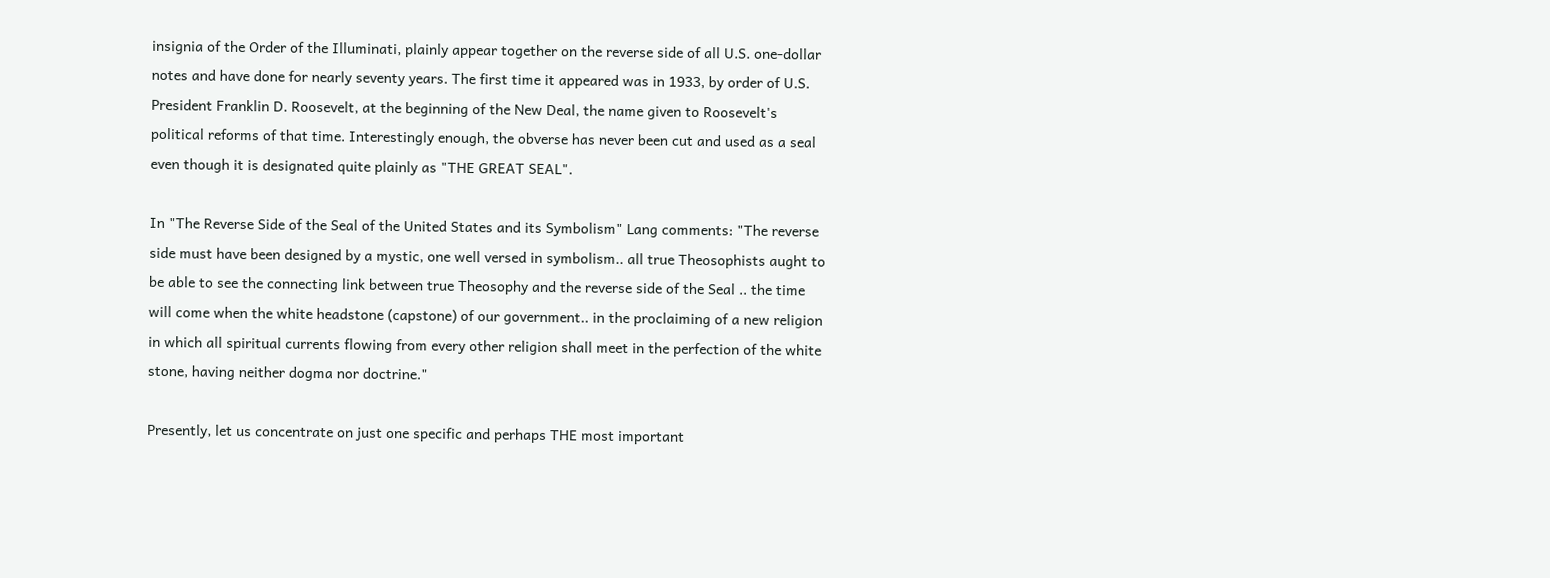insignia of the Order of the Illuminati, plainly appear together on the reverse side of all U.S. one-dollar notes and have done for nearly seventy years. The first time it appeared was in 1933, by order of U.S. President Franklin D. Roosevelt, at the beginning of the New Deal, the name given to Roosevelt's political reforms of that time. Interestingly enough, the obverse has never been cut and used as a seal even though it is designated quite plainly as "THE GREAT SEAL".

In "The Reverse Side of the Seal of the United States and its Symbolism" Lang comments: "The reverse side must have been designed by a mystic, one well versed in symbolism.. all true Theosophists aught to be able to see the connecting link between true Theosophy and the reverse side of the Seal .. the time will come when the white headstone (capstone) of our government.. in the proclaiming of a new religion in which all spiritual currents flowing from every other religion shall meet in the perfection of the white stone, having neither dogma nor doctrine."

Presently, let us concentrate on just one specific and perhaps THE most important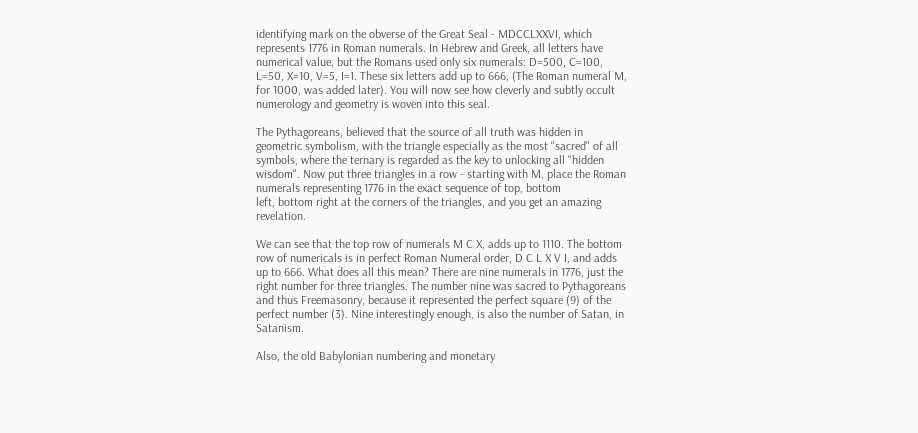identifying mark on the obverse of the Great Seal - MDCCLXXVI, which represents 1776 in Roman numerals. In Hebrew and Greek, all letters have numerical value, but the Romans used only six numerals: D=500, C=100, L=50, X=10, V=5, I=1. These six letters add up to 666, (The Roman numeral M, for 1000, was added later). You will now see how cleverly and subtly occult numerology and geometry is woven into this seal.

The Pythagoreans, believed that the source of all truth was hidden in geometric symbolism, with the triangle especially as the most "sacred" of all symbols, where the ternary is regarded as the key to unlocking all "hidden wisdom". Now put three triangles in a row - starting with M, place the Roman numerals representing 1776 in the exact sequence of top, bottom
left, bottom right at the corners of the triangles, and you get an amazing revelation.

We can see that the top row of numerals M C X, adds up to 1110. The bottom row of numericals is in perfect Roman Numeral order, D C L X V I, and adds up to 666. What does all this mean? There are nine numerals in 1776, just the right number for three triangles. The number nine was sacred to Pythagoreans and thus Freemasonry, because it represented the perfect square (9) of the perfect number (3). Nine interestingly enough, is also the number of Satan, in Satanism.

Also, the old Babylonian numbering and monetary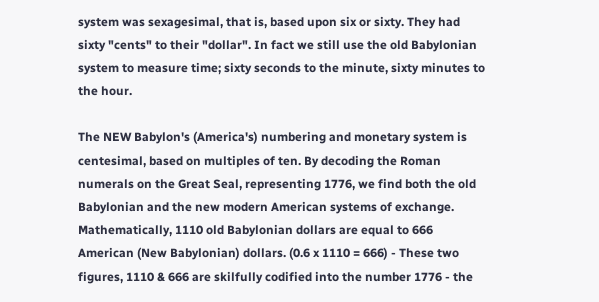system was sexagesimal, that is, based upon six or sixty. They had sixty "cents" to their "dollar". In fact we still use the old Babylonian system to measure time; sixty seconds to the minute, sixty minutes to the hour.

The NEW Babylon's (America's) numbering and monetary system is centesimal, based on multiples of ten. By decoding the Roman numerals on the Great Seal, representing 1776, we find both the old Babylonian and the new modern American systems of exchange. Mathematically, 1110 old Babylonian dollars are equal to 666 American (New Babylonian) dollars. (0.6 x 1110 = 666) - These two figures, 1110 & 666 are skilfully codified into the number 1776 - the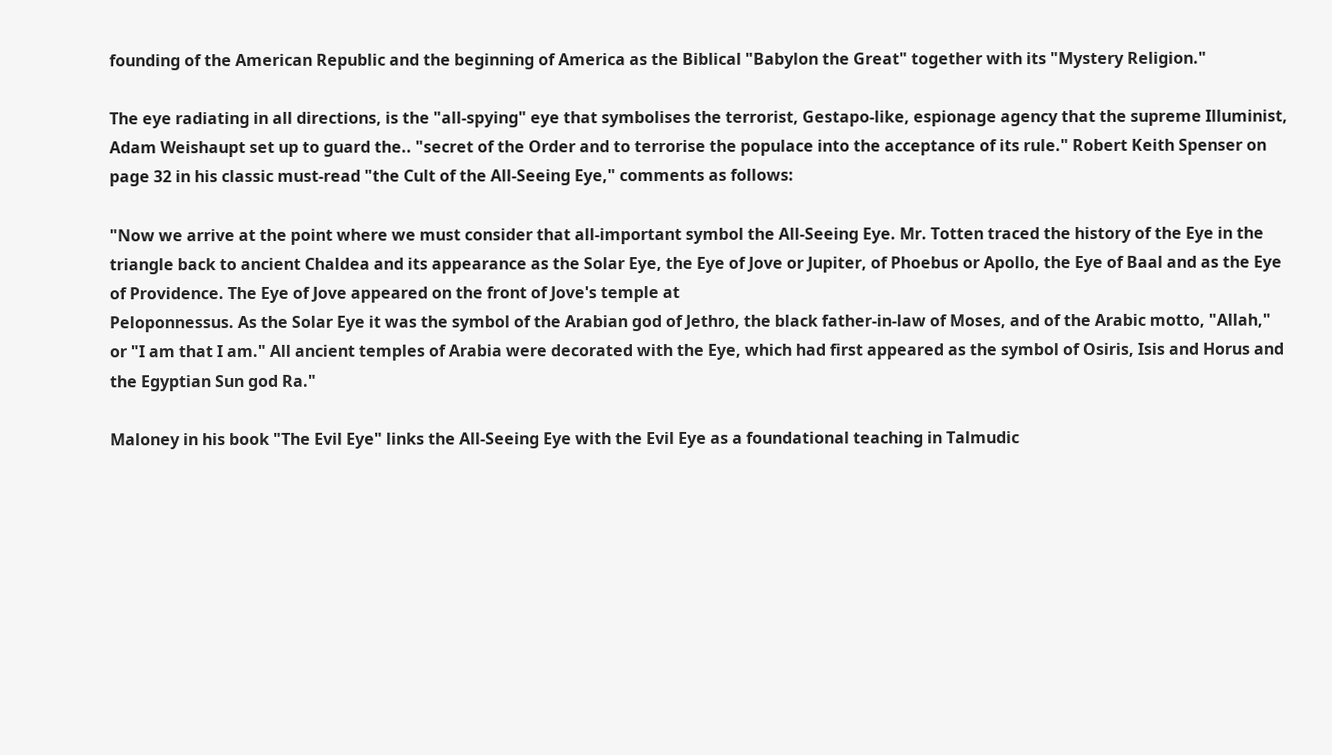founding of the American Republic and the beginning of America as the Biblical "Babylon the Great" together with its "Mystery Religion."

The eye radiating in all directions, is the "all-spying" eye that symbolises the terrorist, Gestapo-like, espionage agency that the supreme Illuminist, Adam Weishaupt set up to guard the.. "secret of the Order and to terrorise the populace into the acceptance of its rule." Robert Keith Spenser on page 32 in his classic must-read "the Cult of the All-Seeing Eye," comments as follows:

"Now we arrive at the point where we must consider that all-important symbol the All-Seeing Eye. Mr. Totten traced the history of the Eye in the triangle back to ancient Chaldea and its appearance as the Solar Eye, the Eye of Jove or Jupiter, of Phoebus or Apollo, the Eye of Baal and as the Eye of Providence. The Eye of Jove appeared on the front of Jove's temple at
Peloponnessus. As the Solar Eye it was the symbol of the Arabian god of Jethro, the black father-in-law of Moses, and of the Arabic motto, "Allah," or "I am that I am." All ancient temples of Arabia were decorated with the Eye, which had first appeared as the symbol of Osiris, Isis and Horus and the Egyptian Sun god Ra."

Maloney in his book "The Evil Eye" links the All-Seeing Eye with the Evil Eye as a foundational teaching in Talmudic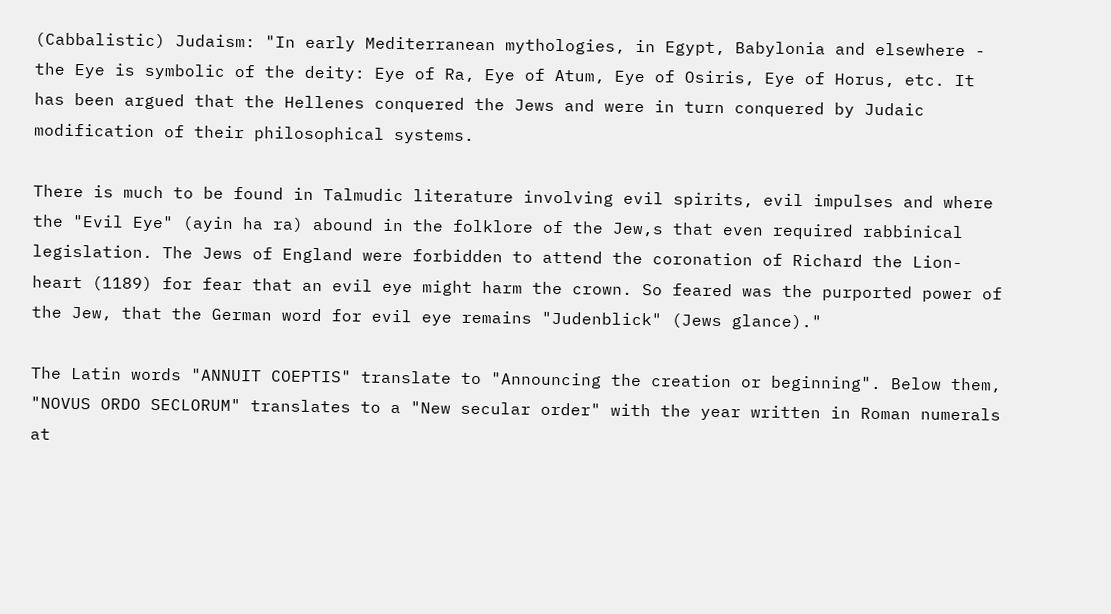(Cabbalistic) Judaism: "In early Mediterranean mythologies, in Egypt, Babylonia and elsewhere - the Eye is symbolic of the deity: Eye of Ra, Eye of Atum, Eye of Osiris, Eye of Horus, etc. It has been argued that the Hellenes conquered the Jews and were in turn conquered by Judaic modification of their philosophical systems.

There is much to be found in Talmudic literature involving evil spirits, evil impulses and where the "Evil Eye" (ayin ha ra) abound in the folklore of the Jew,s that even required rabbinical legislation. The Jews of England were forbidden to attend the coronation of Richard the Lion-heart (1189) for fear that an evil eye might harm the crown. So feared was the purported power of the Jew, that the German word for evil eye remains "Judenblick" (Jews glance)."

The Latin words "ANNUIT COEPTIS" translate to "Announcing the creation or beginning". Below them, "NOVUS ORDO SECLORUM" translates to a "New secular order" with the year written in Roman numerals at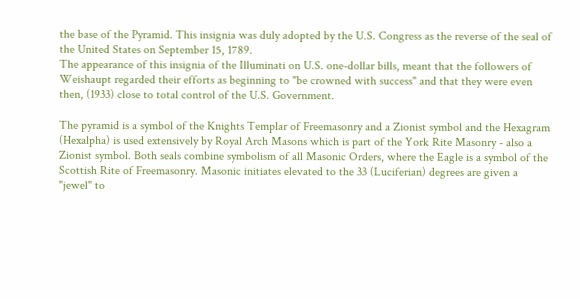the base of the Pyramid. This insignia was duly adopted by the U.S. Congress as the reverse of the seal of the United States on September 15, 1789.
The appearance of this insignia of the Illuminati on U.S. one-dollar bills, meant that the followers of Weishaupt regarded their efforts as beginning to "be crowned with success" and that they were even then, (1933) close to total control of the U.S. Government.

The pyramid is a symbol of the Knights Templar of Freemasonry and a Zionist symbol and the Hexagram (Hexalpha) is used extensively by Royal Arch Masons which is part of the York Rite Masonry - also a Zionist symbol. Both seals combine symbolism of all Masonic Orders, where the Eagle is a symbol of the Scottish Rite of Freemasonry. Masonic initiates elevated to the 33 (Luciferian) degrees are given a "jewel" to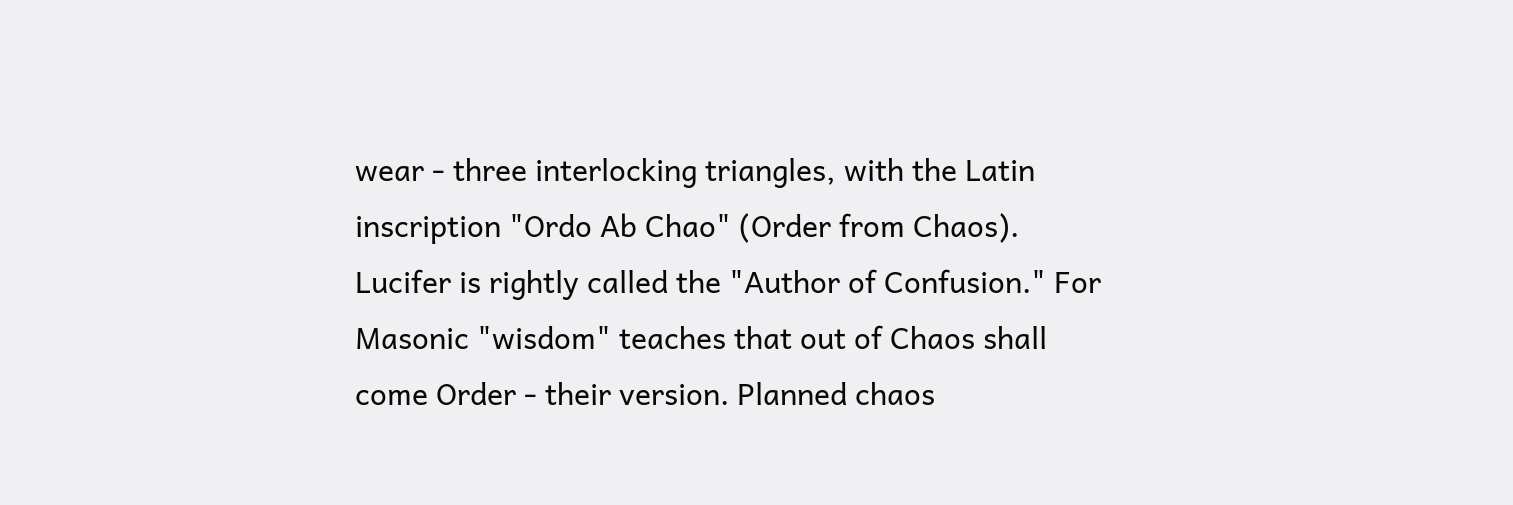wear - three interlocking triangles, with the Latin inscription "Ordo Ab Chao" (Order from Chaos). Lucifer is rightly called the "Author of Confusion." For Masonic "wisdom" teaches that out of Chaos shall come Order - their version. Planned chaos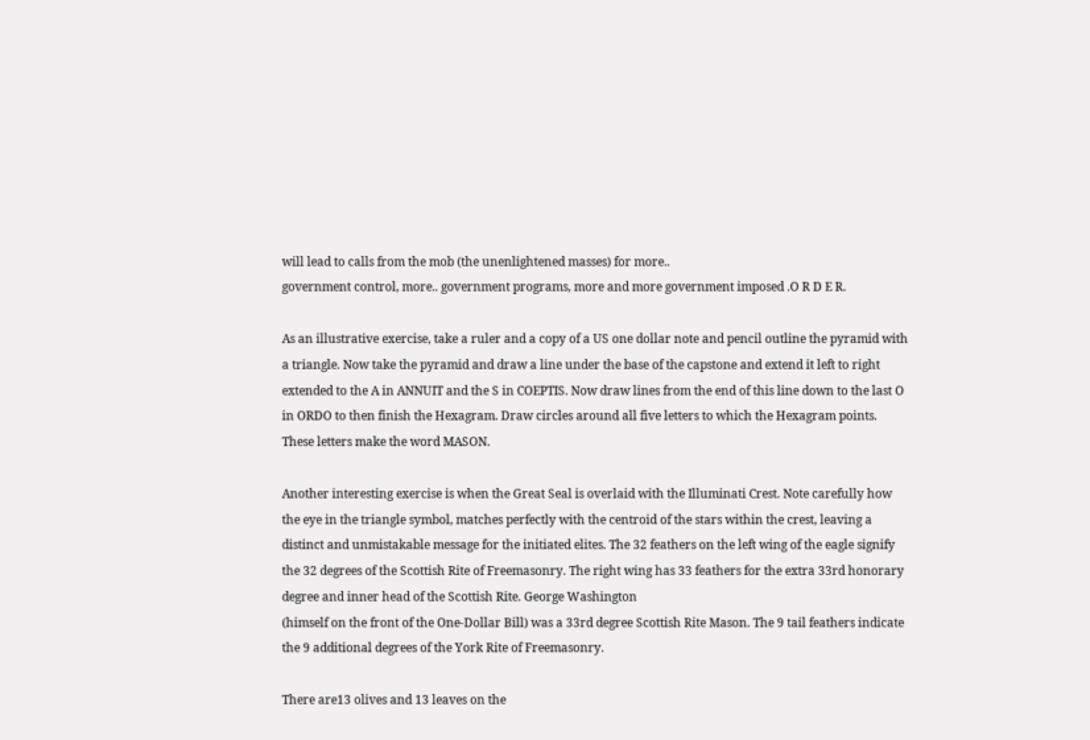will lead to calls from the mob (the unenlightened masses) for more..
government control, more.. government programs, more and more government imposed .O R D E R.

As an illustrative exercise, take a ruler and a copy of a US one dollar note and pencil outline the pyramid with a triangle. Now take the pyramid and draw a line under the base of the capstone and extend it left to right extended to the A in ANNUIT and the S in COEPTIS. Now draw lines from the end of this line down to the last O in ORDO to then finish the Hexagram. Draw circles around all five letters to which the Hexagram points. These letters make the word MASON.

Another interesting exercise is when the Great Seal is overlaid with the Illuminati Crest. Note carefully how the eye in the triangle symbol, matches perfectly with the centroid of the stars within the crest, leaving a distinct and unmistakable message for the initiated elites. The 32 feathers on the left wing of the eagle signify the 32 degrees of the Scottish Rite of Freemasonry. The right wing has 33 feathers for the extra 33rd honorary degree and inner head of the Scottish Rite. George Washington
(himself on the front of the One-Dollar Bill) was a 33rd degree Scottish Rite Mason. The 9 tail feathers indicate the 9 additional degrees of the York Rite of Freemasonry.

There are13 olives and 13 leaves on the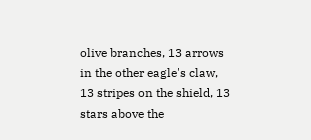olive branches, 13 arrows in the other eagle's claw, 13 stripes on the shield, 13
stars above the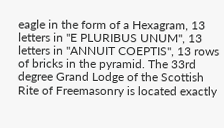eagle in the form of a Hexagram, 13 letters in "E PLURIBUS UNUM", 13 letters in "ANNUIT COEPTIS", 13 rows of bricks in the pyramid. The 33rd degree Grand Lodge of the Scottish Rite of Freemasonry is located exactly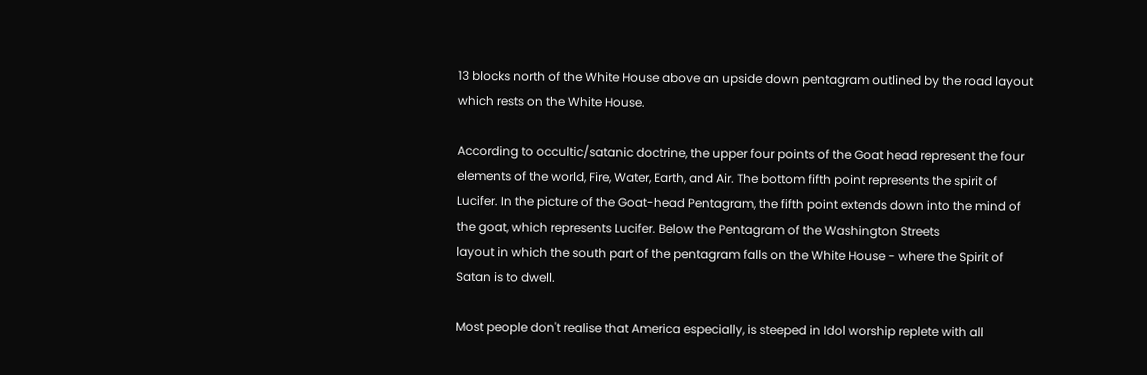13 blocks north of the White House above an upside down pentagram outlined by the road layout which rests on the White House.

According to occultic/satanic doctrine, the upper four points of the Goat head represent the four elements of the world, Fire, Water, Earth, and Air. The bottom fifth point represents the spirit of Lucifer. In the picture of the Goat-head Pentagram, the fifth point extends down into the mind of the goat, which represents Lucifer. Below the Pentagram of the Washington Streets
layout in which the south part of the pentagram falls on the White House - where the Spirit of Satan is to dwell.

Most people don't realise that America especially, is steeped in Idol worship replete with all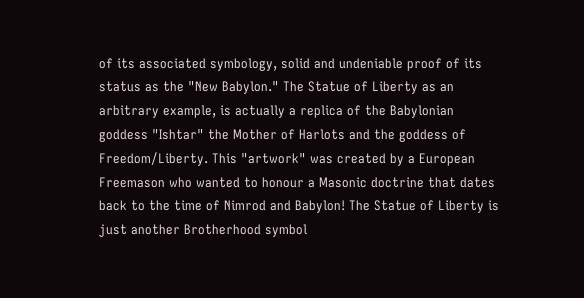of its associated symbology, solid and undeniable proof of its status as the "New Babylon." The Statue of Liberty as an arbitrary example, is actually a replica of the Babylonian goddess "Ishtar" the Mother of Harlots and the goddess of Freedom/Liberty. This "artwork" was created by a European Freemason who wanted to honour a Masonic doctrine that dates back to the time of Nimrod and Babylon! The Statue of Liberty is just another Brotherhood symbol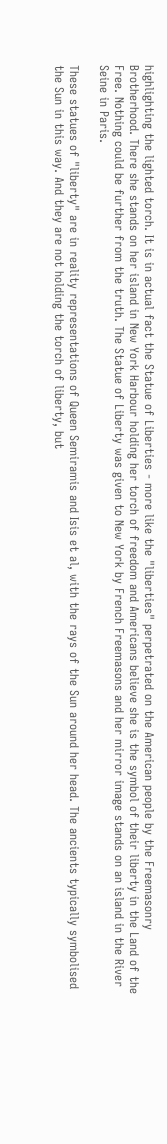highlighting the lighted torch. It is in actual fact the Statue of Liberties - more like the "liberties" perpetrated on the American people by the Freemasonry Brotherhood. There she stands on her island in New York Harbour holding her torch of freedom and Americans believe she is the symbol of their liberty in the Land of the Free. Nothing could be further from the truth. The Statue of Liberty was given to New York by French Freemasons and her mirror image stands on an island in the River Seine in Paris.

These statues of "liberty" are in reality representations of Queen Semiramis and Isis et al, with the rays of the Sun around her head. The ancients typically symbolised the Sun in this way. And they are not holding the torch of liberty, but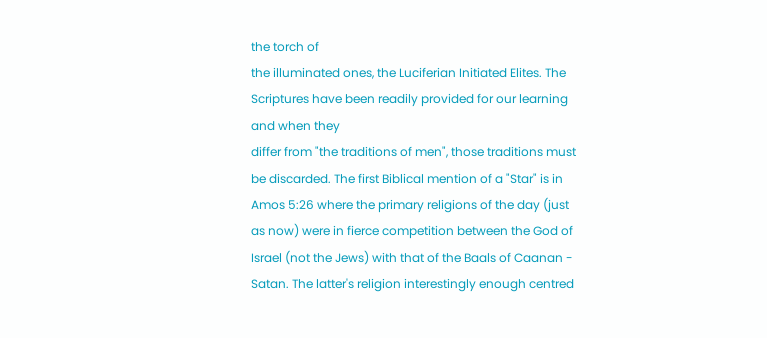the torch of
the illuminated ones, the Luciferian Initiated Elites. The Scriptures have been readily provided for our learning and when they
differ from "the traditions of men", those traditions must be discarded. The first Biblical mention of a "Star" is in Amos 5:26 where the primary religions of the day (just as now) were in fierce competition between the God of Israel (not the Jews) with that of the Baals of Caanan - Satan. The latter's religion interestingly enough centred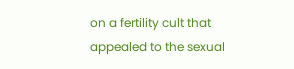on a fertility cult that appealed to the sexual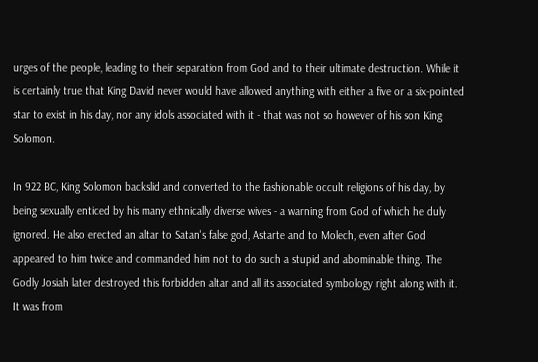urges of the people, leading to their separation from God and to their ultimate destruction. While it is certainly true that King David never would have allowed anything with either a five or a six-pointed star to exist in his day, nor any idols associated with it - that was not so however of his son King Solomon.

In 922 BC, King Solomon backslid and converted to the fashionable occult religions of his day, by being sexually enticed by his many ethnically diverse wives - a warning from God of which he duly ignored. He also erected an altar to Satan's false god, Astarte and to Molech, even after God appeared to him twice and commanded him not to do such a stupid and abominable thing. The Godly Josiah later destroyed this forbidden altar and all its associated symbology right along with it. It was from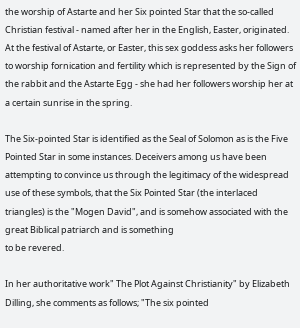the worship of Astarte and her Six pointed Star that the so-called Christian festival - named after her in the English, Easter, originated. At the festival of Astarte, or Easter, this sex goddess asks her followers to worship fornication and fertility which is represented by the Sign of the rabbit and the Astarte Egg - she had her followers worship her at a certain sunrise in the spring.

The Six-pointed Star is identified as the Seal of Solomon as is the Five Pointed Star in some instances. Deceivers among us have been attempting to convince us through the legitimacy of the widespread use of these symbols, that the Six Pointed Star (the interlaced triangles) is the "Mogen David", and is somehow associated with the great Biblical patriarch and is something
to be revered.

In her authoritative work" The Plot Against Christianity" by Elizabeth Dilling, she comments as follows; "The six pointed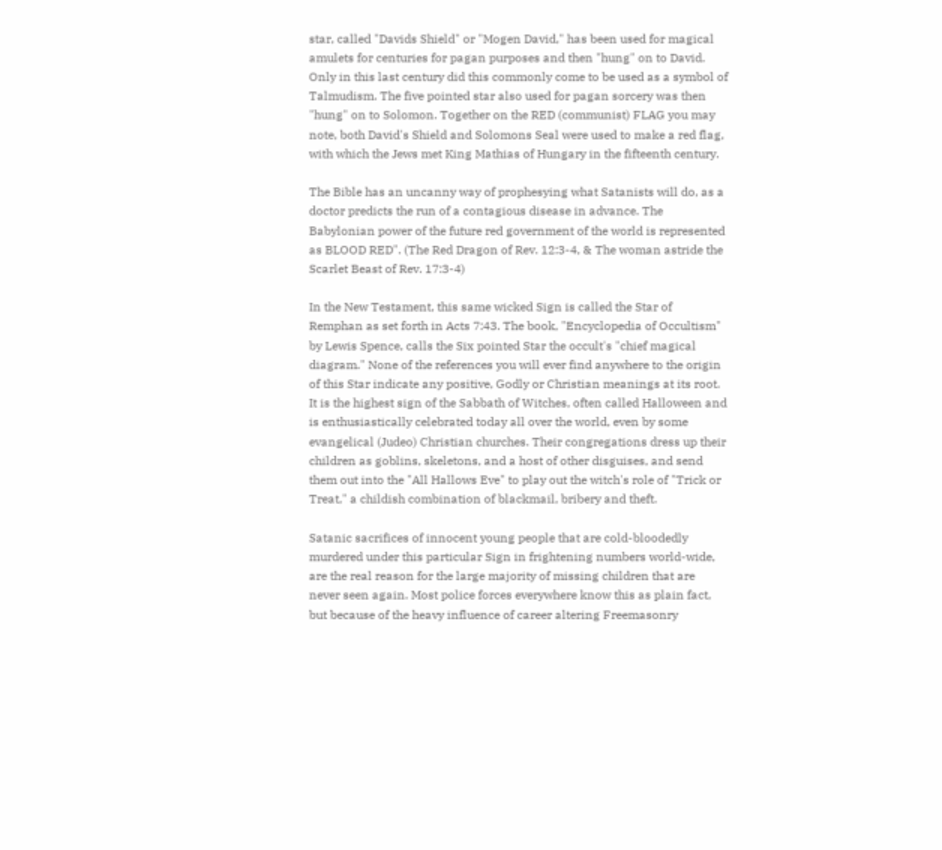star, called "Davids Shield" or "Mogen David," has been used for magical amulets for centuries for pagan purposes and then "hung" on to David. Only in this last century did this commonly come to be used as a symbol of Talmudism. The five pointed star also used for pagan sorcery was then "hung" on to Solomon. Together on the RED (communist) FLAG you may note, both David's Shield and Solomons Seal were used to make a red flag, with which the Jews met King Mathias of Hungary in the fifteenth century.

The Bible has an uncanny way of prophesying what Satanists will do, as a doctor predicts the run of a contagious disease in advance. The Babylonian power of the future red government of the world is represented as BLOOD RED". (The Red Dragon of Rev. 12:3-4, & The woman astride the Scarlet Beast of Rev. 17:3-4)

In the New Testament, this same wicked Sign is called the Star of Remphan as set forth in Acts 7:43. The book, "Encyclopedia of Occultism" by Lewis Spence, calls the Six pointed Star the occult's "chief magical diagram." None of the references you will ever find anywhere to the origin of this Star indicate any positive, Godly or Christian meanings at its root. It is the highest sign of the Sabbath of Witches, often called Halloween and is enthusiastically celebrated today all over the world, even by some
evangelical (Judeo) Christian churches. Their congregations dress up their children as goblins, skeletons, and a host of other disguises, and send them out into the "All Hallows Eve" to play out the witch's role of "Trick or Treat," a childish combination of blackmail, bribery and theft.

Satanic sacrifices of innocent young people that are cold-bloodedly murdered under this particular Sign in frightening numbers world-wide, are the real reason for the large majority of missing children that are never seen again. Most police forces everywhere know this as plain fact, but because of the heavy influence of career altering Freemasonry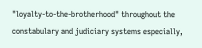"loyalty-to-the-brotherhood" throughout the constabulary and judiciary systems especially,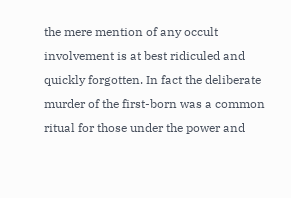the mere mention of any occult involvement is at best ridiculed and quickly forgotten. In fact the deliberate murder of the first-born was a common
ritual for those under the power and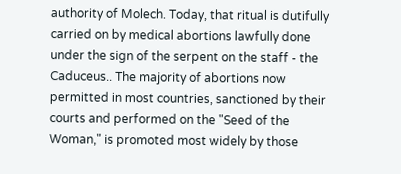authority of Molech. Today, that ritual is dutifully carried on by medical abortions lawfully done under the sign of the serpent on the staff - the Caduceus.. The majority of abortions now permitted in most countries, sanctioned by their courts and performed on the "Seed of the Woman," is promoted most widely by those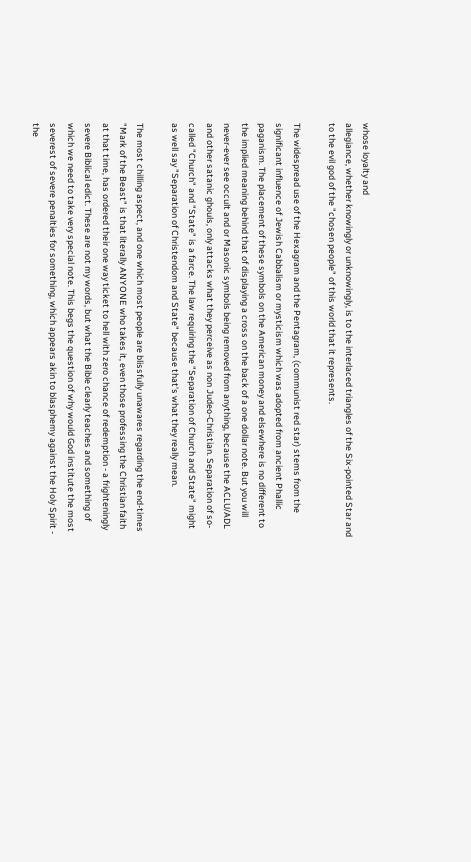whose loyalty and
allegiance, whether knowingly or unknowingly, is to the interlaced triangles of the Six-pointed Star and to the evil god of the "chosen people" of this world that it represents.

The widespread use of the Hexagram and the Pentagram, (communist red star) stems from the significant influence of Jewish Cabbalism or mysticism which was adopted from ancient Phallic paganism. The placement of these symbols on the American money and elsewhere is no different to the implied meaning behind that of displaying a cross on the back of a one dollar note. But you will never-ever see occult and or Masonic symbols being removed from anything, because the ACLU/ADL and other satanic ghouls, only attacks what they perceive as non Judeo-Christian. Separation of so-called "Church" and "State" is a farce. The law requiring the "Separation of Church and State" might as well say "Separation of Christendom and State" because that's what they really mean.

The most chilling aspect, and one which most people are blissfully unawares regarding the end-times "Mark of the Beast" is that literally ANYONE who takes it, even those professing the Christian faith at that time, has ordered their one way ticket to hell with zero chance of redemption - a frighteningly severe Biblical edict. These are not my words, but what the Bible clearly teaches and something of which we need to take very special note. This begs the question of why would God institute the most severest of severe penalties for something, which appears akin to blasphemy against the Holy Spirit - the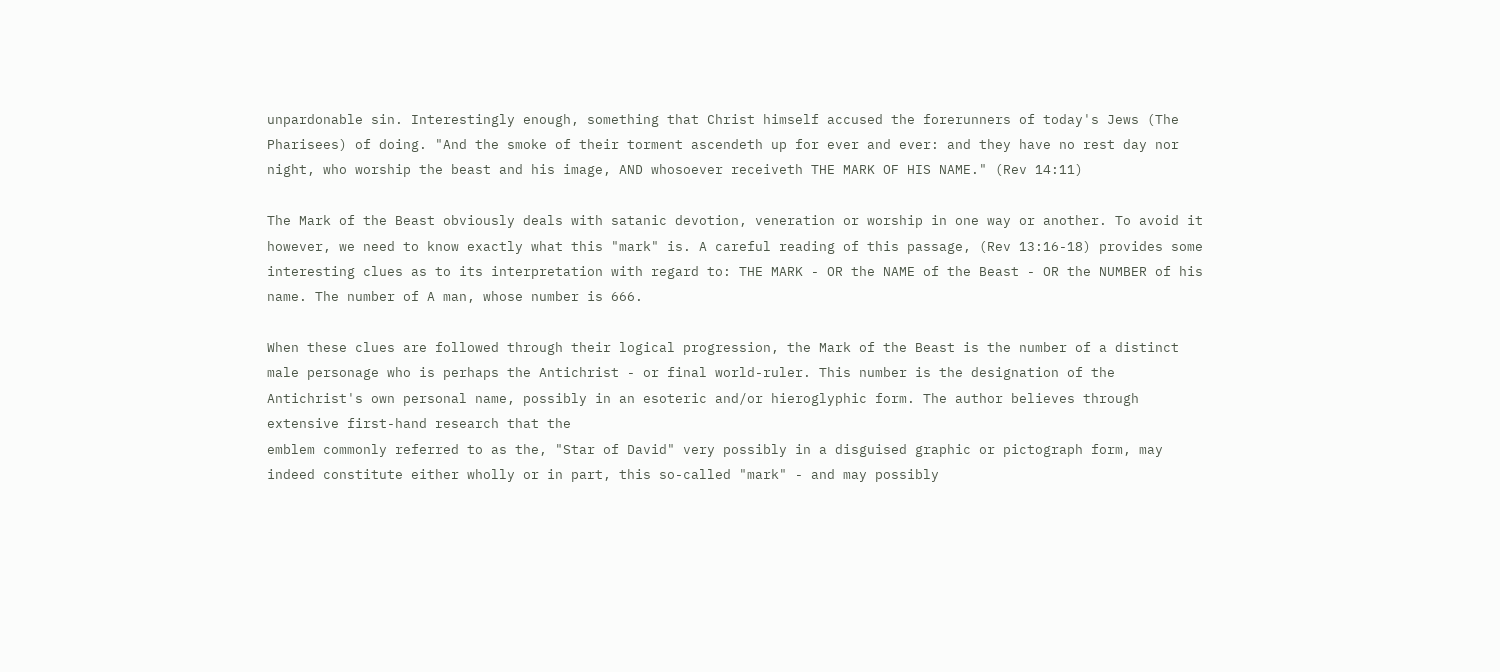unpardonable sin. Interestingly enough, something that Christ himself accused the forerunners of today's Jews (The Pharisees) of doing. "And the smoke of their torment ascendeth up for ever and ever: and they have no rest day nor night, who worship the beast and his image, AND whosoever receiveth THE MARK OF HIS NAME." (Rev 14:11)

The Mark of the Beast obviously deals with satanic devotion, veneration or worship in one way or another. To avoid it however, we need to know exactly what this "mark" is. A careful reading of this passage, (Rev 13:16-18) provides some interesting clues as to its interpretation with regard to: THE MARK - OR the NAME of the Beast - OR the NUMBER of his name. The number of A man, whose number is 666.

When these clues are followed through their logical progression, the Mark of the Beast is the number of a distinct male personage who is perhaps the Antichrist - or final world-ruler. This number is the designation of the Antichrist's own personal name, possibly in an esoteric and/or hieroglyphic form. The author believes through extensive first-hand research that the
emblem commonly referred to as the, "Star of David" very possibly in a disguised graphic or pictograph form, may indeed constitute either wholly or in part, this so-called "mark" - and may possibly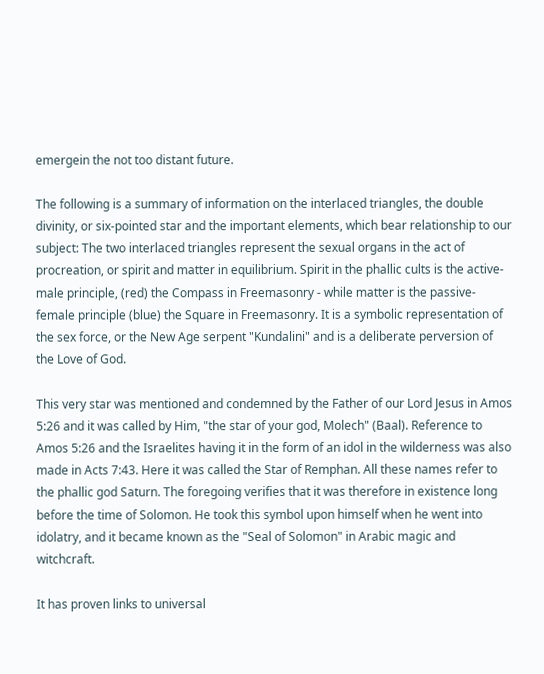emergein the not too distant future.

The following is a summary of information on the interlaced triangles, the double divinity, or six-pointed star and the important elements, which bear relationship to our subject: The two interlaced triangles represent the sexual organs in the act of
procreation, or spirit and matter in equilibrium. Spirit in the phallic cults is the active-male principle, (red) the Compass in Freemasonry - while matter is the passive-female principle (blue) the Square in Freemasonry. It is a symbolic representation of the sex force, or the New Age serpent "Kundalini" and is a deliberate perversion of the Love of God.

This very star was mentioned and condemned by the Father of our Lord Jesus in Amos 5:26 and it was called by Him, "the star of your god, Molech" (Baal). Reference to Amos 5:26 and the Israelites having it in the form of an idol in the wilderness was also made in Acts 7:43. Here it was called the Star of Remphan. All these names refer to the phallic god Saturn. The foregoing verifies that it was therefore in existence long before the time of Solomon. He took this symbol upon himself when he went into
idolatry, and it became known as the "Seal of Solomon" in Arabic magic and witchcraft.

It has proven links to universal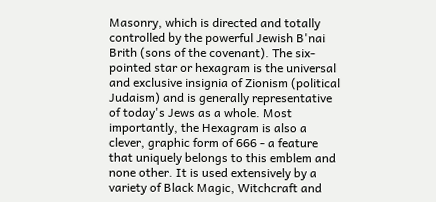Masonry, which is directed and totally controlled by the powerful Jewish B'nai Brith (sons of the covenant). The six-pointed star or hexagram is the universal and exclusive insignia of Zionism (political Judaism) and is generally representative of today's Jews as a whole. Most importantly, the Hexagram is also a clever, graphic form of 666 - a feature that uniquely belongs to this emblem and none other. It is used extensively by a variety of Black Magic, Witchcraft and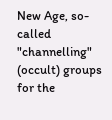New Age, so-called "channelling" (occult) groups for the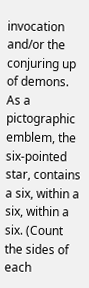invocation and/or the conjuring up of demons. As a pictographic emblem, the six-pointed star, contains a six, within a six, within a six. (Count the sides of each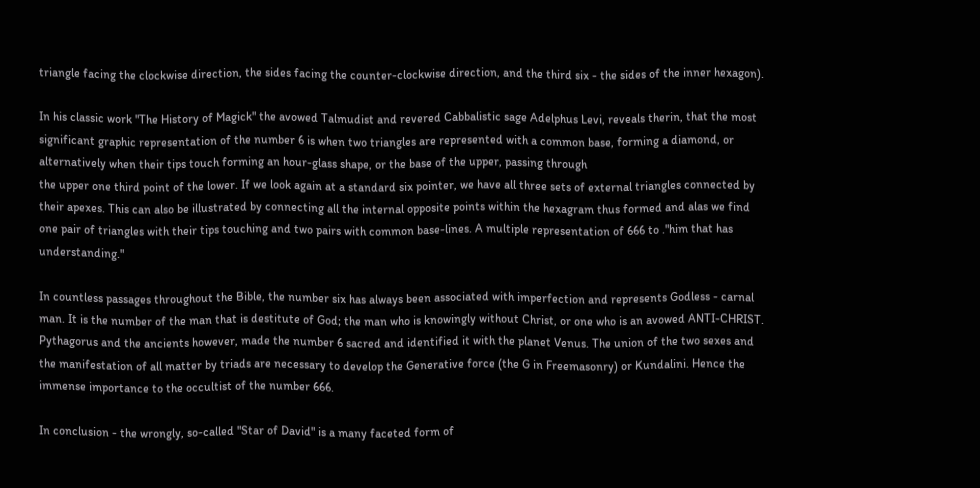triangle facing the clockwise direction, the sides facing the counter-clockwise direction, and the third six - the sides of the inner hexagon).

In his classic work "The History of Magick" the avowed Talmudist and revered Cabbalistic sage Adelphus Levi, reveals therin, that the most significant graphic representation of the number 6 is when two triangles are represented with a common base, forming a diamond, or alternatively when their tips touch forming an hour-glass shape, or the base of the upper, passing through
the upper one third point of the lower. If we look again at a standard six pointer, we have all three sets of external triangles connected by their apexes. This can also be illustrated by connecting all the internal opposite points within the hexagram thus formed and alas we find one pair of triangles with their tips touching and two pairs with common base-lines. A multiple representation of 666 to ."him that has understanding."

In countless passages throughout the Bible, the number six has always been associated with imperfection and represents Godless - carnal man. It is the number of the man that is destitute of God; the man who is knowingly without Christ, or one who is an avowed ANTI-CHRIST. Pythagorus and the ancients however, made the number 6 sacred and identified it with the planet Venus. The union of the two sexes and the manifestation of all matter by triads are necessary to develop the Generative force (the G in Freemasonry) or Kundalini. Hence the immense importance to the occultist of the number 666.

In conclusion - the wrongly, so-called "Star of David" is a many faceted form of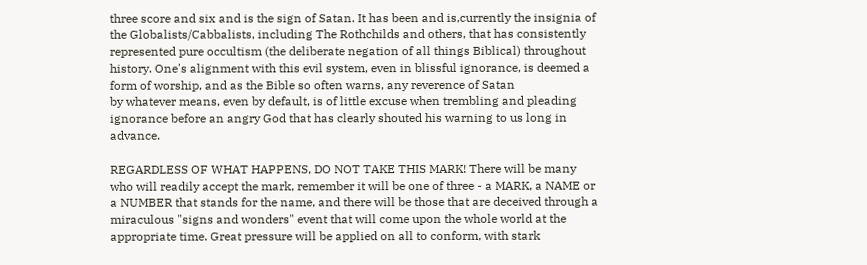three score and six and is the sign of Satan. It has been and is,currently the insignia of the Globalists/Cabbalists, including The Rothchilds and others, that has consistently represented pure occultism (the deliberate negation of all things Biblical) throughout history. One's alignment with this evil system, even in blissful ignorance, is deemed a form of worship, and as the Bible so often warns, any reverence of Satan
by whatever means, even by default, is of little excuse when trembling and pleading ignorance before an angry God that has clearly shouted his warning to us long in advance.

REGARDLESS OF WHAT HAPPENS, DO NOT TAKE THIS MARK! There will be many who will readily accept the mark, remember it will be one of three - a MARK, a NAME or a NUMBER that stands for the name, and there will be those that are deceived through a miraculous "signs and wonders" event that will come upon the whole world at the appropriate time. Great pressure will be applied on all to conform, with stark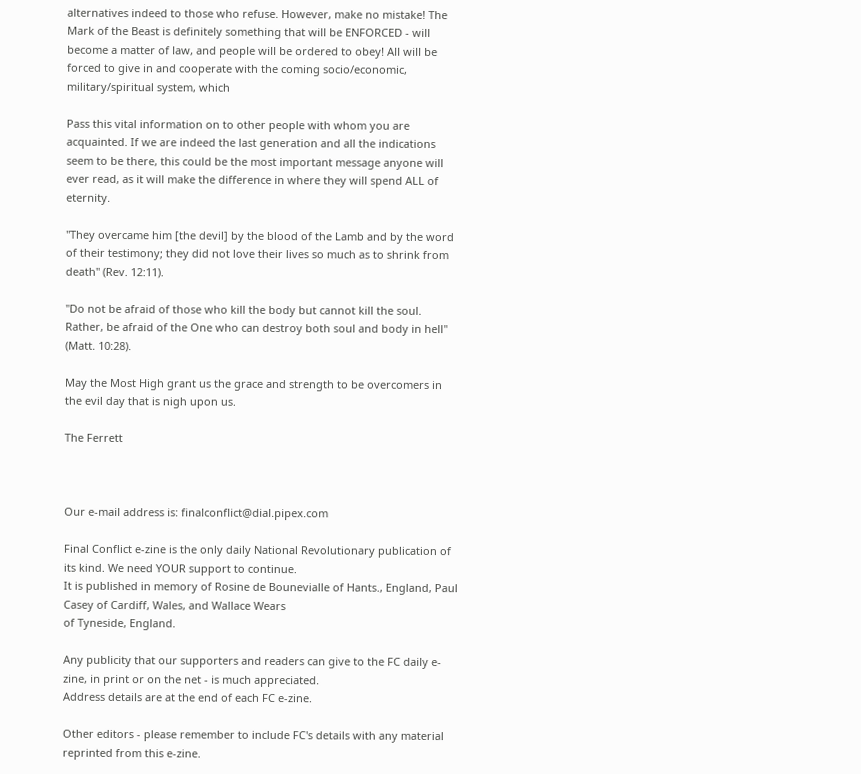alternatives indeed to those who refuse. However, make no mistake! The Mark of the Beast is definitely something that will be ENFORCED - will become a matter of law, and people will be ordered to obey! All will be forced to give in and cooperate with the coming socio/economic, military/spiritual system, which

Pass this vital information on to other people with whom you are acquainted. If we are indeed the last generation and all the indications seem to be there, this could be the most important message anyone will ever read, as it will make the difference in where they will spend ALL of eternity.

"They overcame him [the devil] by the blood of the Lamb and by the word of their testimony; they did not love their lives so much as to shrink from death" (Rev. 12:11).

"Do not be afraid of those who kill the body but cannot kill the soul. Rather, be afraid of the One who can destroy both soul and body in hell" (Matt. 10:28).

May the Most High grant us the grace and strength to be overcomers in the evil day that is nigh upon us.

The Ferrett



Our e-mail address is: finalconflict@dial.pipex.com

Final Conflict e-zine is the only daily National Revolutionary publication of its kind. We need YOUR support to continue.
It is published in memory of Rosine de Bounevialle of Hants., England, Paul Casey of Cardiff, Wales, and Wallace Wears
of Tyneside, England.

Any publicity that our supporters and readers can give to the FC daily e-zine, in print or on the net - is much appreciated.
Address details are at the end of each FC e-zine.

Other editors - please remember to include FC's details with any material reprinted from this e-zine.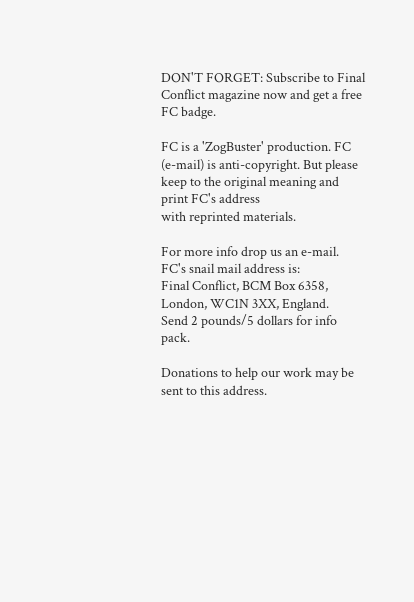DON'T FORGET: Subscribe to Final Conflict magazine now and get a free FC badge.

FC is a 'ZogBuster' production. FC (e-mail) is anti-copyright. But please keep to the original meaning and print FC's address
with reprinted materials.

For more info drop us an e-mail.
FC's snail mail address is:
Final Conflict, BCM Box 6358, London, WC1N 3XX, England.
Send 2 pounds/5 dollars for info pack.

Donations to help our work may be sent to this address.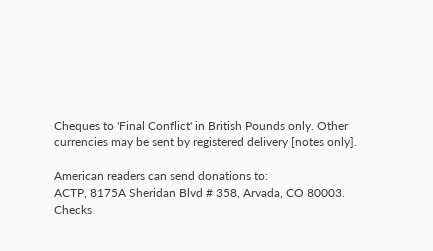Cheques to 'Final Conflict' in British Pounds only. Other
currencies may be sent by registered delivery [notes only].

American readers can send donations to:
ACTP, 8175A Sheridan Blvd # 358, Arvada, CO 80003.
Checks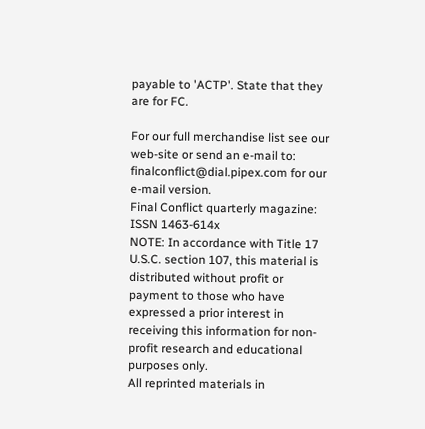payable to 'ACTP'. State that they are for FC.

For our full merchandise list see our web-site or send an e-mail to: finalconflict@dial.pipex.com for our e-mail version.
Final Conflict quarterly magazine: ISSN 1463-614x
NOTE: In accordance with Title 17 U.S.C. section 107, this material is distributed without profit or payment to those who have expressed a prior interest in receiving this information for non-profit research and educational purposes only.
All reprinted materials in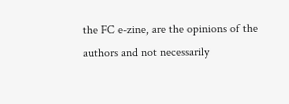the FC e-zine, are the opinions of the authors and not necessarily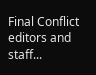Final Conflict editors and staff...